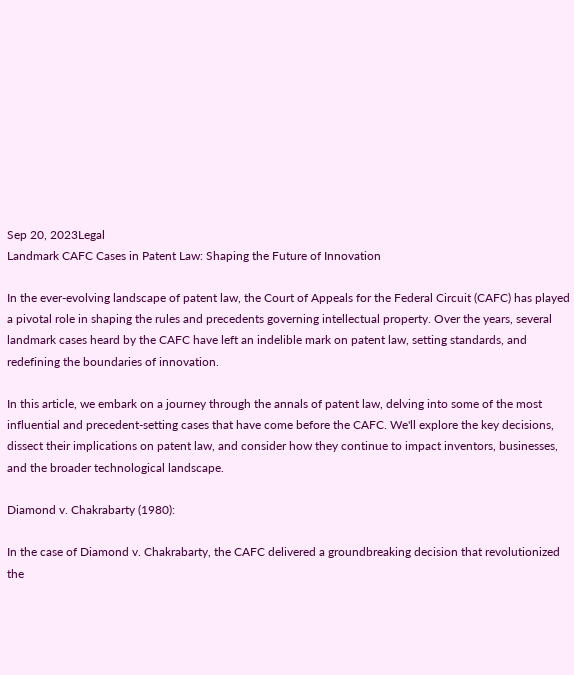Sep 20, 2023Legal
Landmark CAFC Cases in Patent Law: Shaping the Future of Innovation

In the ever-evolving landscape of patent law, the Court of Appeals for the Federal Circuit (CAFC) has played a pivotal role in shaping the rules and precedents governing intellectual property. Over the years, several landmark cases heard by the CAFC have left an indelible mark on patent law, setting standards, and redefining the boundaries of innovation.

In this article, we embark on a journey through the annals of patent law, delving into some of the most influential and precedent-setting cases that have come before the CAFC. We'll explore the key decisions, dissect their implications on patent law, and consider how they continue to impact inventors, businesses, and the broader technological landscape.

Diamond v. Chakrabarty (1980):

In the case of Diamond v. Chakrabarty, the CAFC delivered a groundbreaking decision that revolutionized the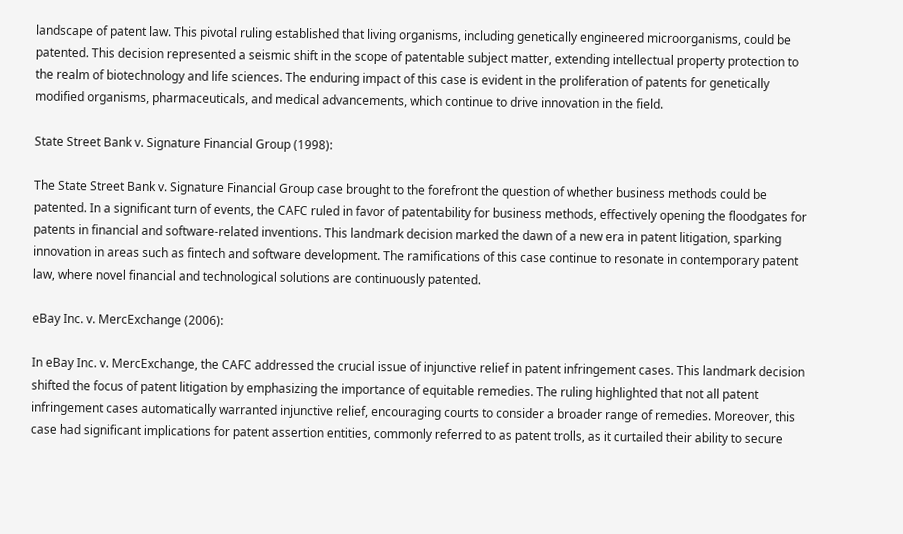landscape of patent law. This pivotal ruling established that living organisms, including genetically engineered microorganisms, could be patented. This decision represented a seismic shift in the scope of patentable subject matter, extending intellectual property protection to the realm of biotechnology and life sciences. The enduring impact of this case is evident in the proliferation of patents for genetically modified organisms, pharmaceuticals, and medical advancements, which continue to drive innovation in the field.

State Street Bank v. Signature Financial Group (1998):

The State Street Bank v. Signature Financial Group case brought to the forefront the question of whether business methods could be patented. In a significant turn of events, the CAFC ruled in favor of patentability for business methods, effectively opening the floodgates for patents in financial and software-related inventions. This landmark decision marked the dawn of a new era in patent litigation, sparking innovation in areas such as fintech and software development. The ramifications of this case continue to resonate in contemporary patent law, where novel financial and technological solutions are continuously patented.

eBay Inc. v. MercExchange (2006):

In eBay Inc. v. MercExchange, the CAFC addressed the crucial issue of injunctive relief in patent infringement cases. This landmark decision shifted the focus of patent litigation by emphasizing the importance of equitable remedies. The ruling highlighted that not all patent infringement cases automatically warranted injunctive relief, encouraging courts to consider a broader range of remedies. Moreover, this case had significant implications for patent assertion entities, commonly referred to as patent trolls, as it curtailed their ability to secure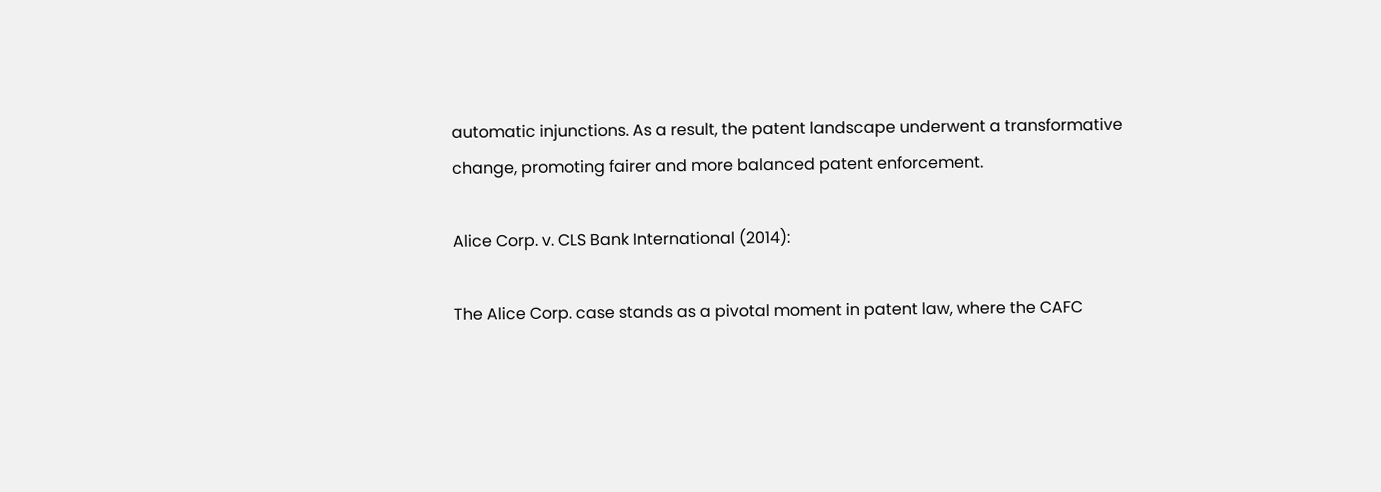automatic injunctions. As a result, the patent landscape underwent a transformative change, promoting fairer and more balanced patent enforcement.

Alice Corp. v. CLS Bank International (2014):

The Alice Corp. case stands as a pivotal moment in patent law, where the CAFC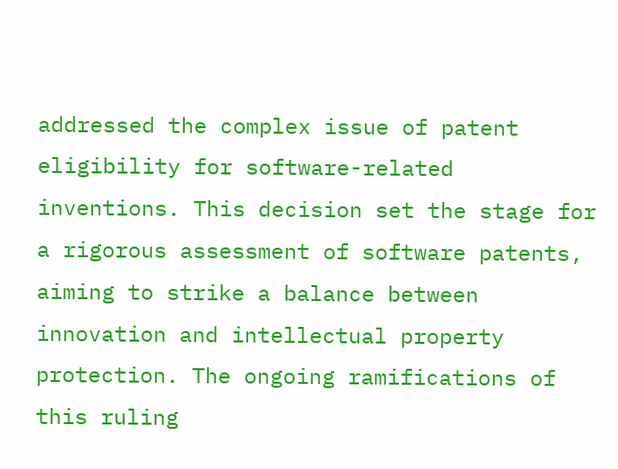addressed the complex issue of patent eligibility for software-related inventions. This decision set the stage for a rigorous assessment of software patents, aiming to strike a balance between innovation and intellectual property protection. The ongoing ramifications of this ruling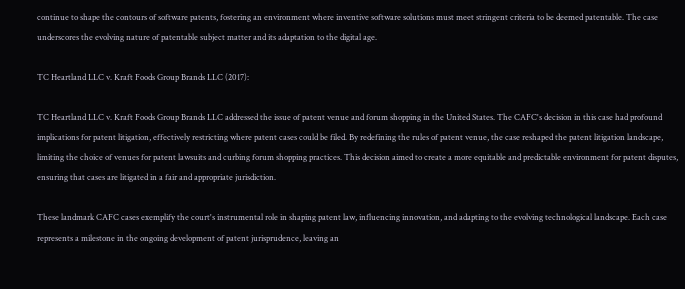continue to shape the contours of software patents, fostering an environment where inventive software solutions must meet stringent criteria to be deemed patentable. The case underscores the evolving nature of patentable subject matter and its adaptation to the digital age.

TC Heartland LLC v. Kraft Foods Group Brands LLC (2017):

TC Heartland LLC v. Kraft Foods Group Brands LLC addressed the issue of patent venue and forum shopping in the United States. The CAFC's decision in this case had profound implications for patent litigation, effectively restricting where patent cases could be filed. By redefining the rules of patent venue, the case reshaped the patent litigation landscape, limiting the choice of venues for patent lawsuits and curbing forum shopping practices. This decision aimed to create a more equitable and predictable environment for patent disputes, ensuring that cases are litigated in a fair and appropriate jurisdiction.

These landmark CAFC cases exemplify the court's instrumental role in shaping patent law, influencing innovation, and adapting to the evolving technological landscape. Each case represents a milestone in the ongoing development of patent jurisprudence, leaving an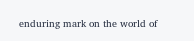enduring mark on the world of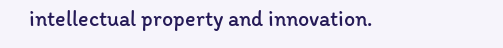intellectual property and innovation.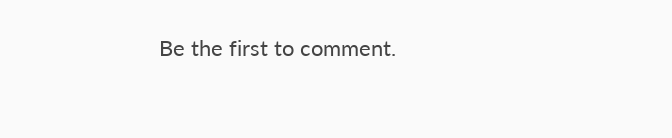Be the first to comment.